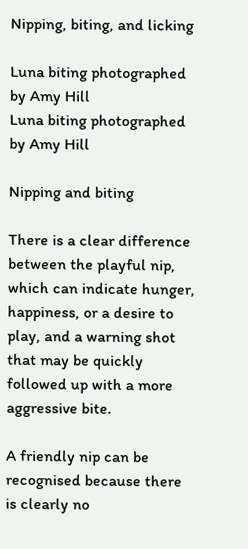Nipping, biting, and licking

Luna biting photographed by Amy Hill
Luna biting photographed by Amy Hill

Nipping and biting

There is a clear difference between the playful nip, which can indicate hunger, happiness, or a desire to play, and a warning shot that may be quickly followed up with a more aggressive bite.

A friendly nip can be recognised because there is clearly no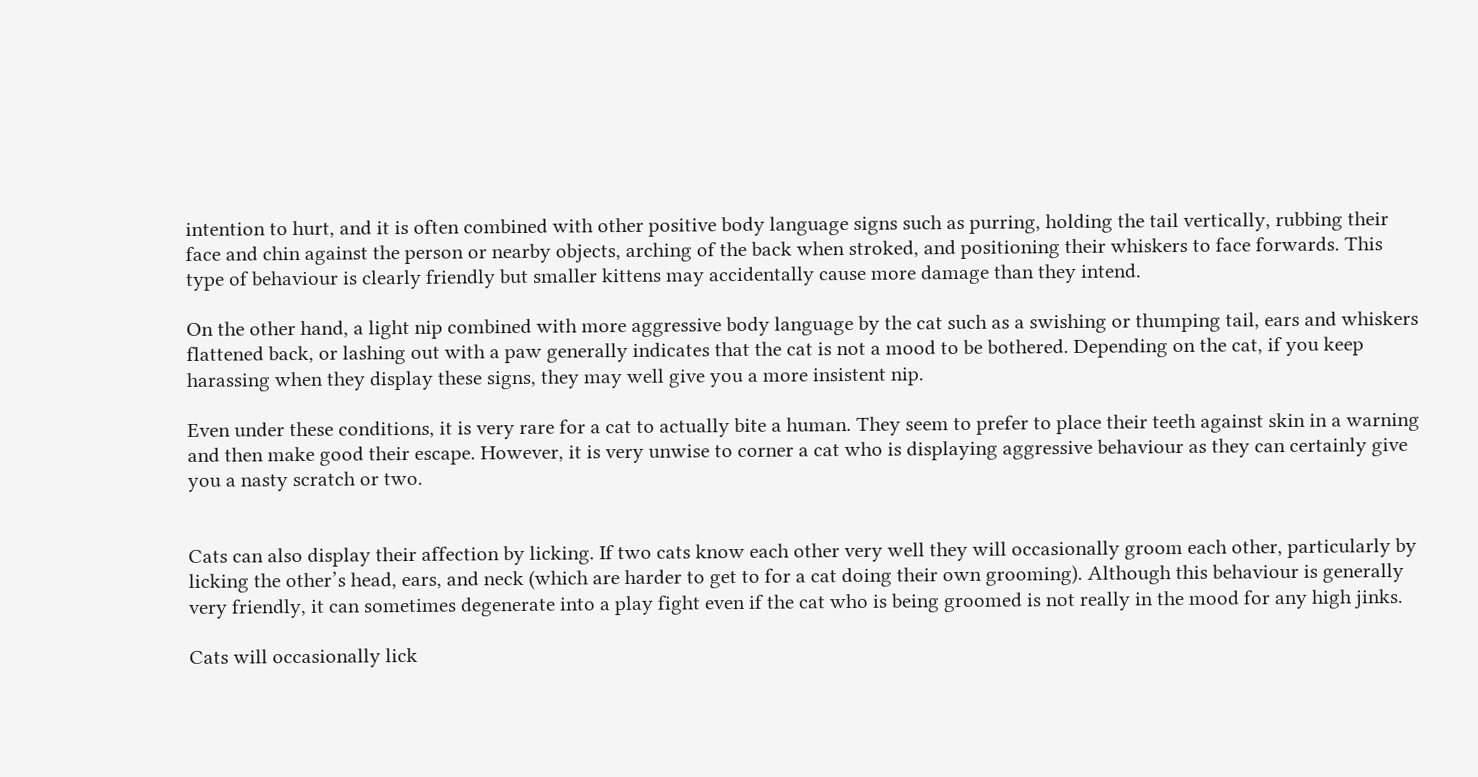intention to hurt, and it is often combined with other positive body language signs such as purring, holding the tail vertically, rubbing their face and chin against the person or nearby objects, arching of the back when stroked, and positioning their whiskers to face forwards. This type of behaviour is clearly friendly but smaller kittens may accidentally cause more damage than they intend.

On the other hand, a light nip combined with more aggressive body language by the cat such as a swishing or thumping tail, ears and whiskers flattened back, or lashing out with a paw generally indicates that the cat is not a mood to be bothered. Depending on the cat, if you keep harassing when they display these signs, they may well give you a more insistent nip.

Even under these conditions, it is very rare for a cat to actually bite a human. They seem to prefer to place their teeth against skin in a warning and then make good their escape. However, it is very unwise to corner a cat who is displaying aggressive behaviour as they can certainly give you a nasty scratch or two.


Cats can also display their affection by licking. If two cats know each other very well they will occasionally groom each other, particularly by licking the other’s head, ears, and neck (which are harder to get to for a cat doing their own grooming). Although this behaviour is generally very friendly, it can sometimes degenerate into a play fight even if the cat who is being groomed is not really in the mood for any high jinks.

Cats will occasionally lick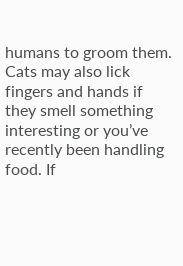humans to groom them. Cats may also lick fingers and hands if they smell something interesting or you’ve recently been handling food. If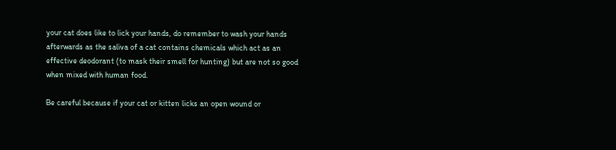your cat does like to lick your hands, do remember to wash your hands afterwards as the saliva of a cat contains chemicals which act as an effective deodorant (to mask their smell for hunting) but are not so good when mixed with human food.

Be careful because if your cat or kitten licks an open wound or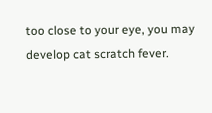too close to your eye, you may develop cat scratch fever.